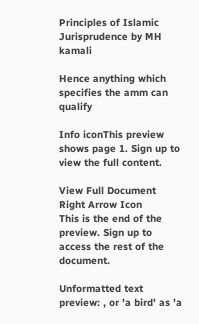Principles of Islamic Jurisprudence by MH kamali

Hence anything which specifies the amm can qualify

Info iconThis preview shows page 1. Sign up to view the full content.

View Full Document Right Arrow Icon
This is the end of the preview. Sign up to access the rest of the document.

Unformatted text preview: , or 'a bird' as 'a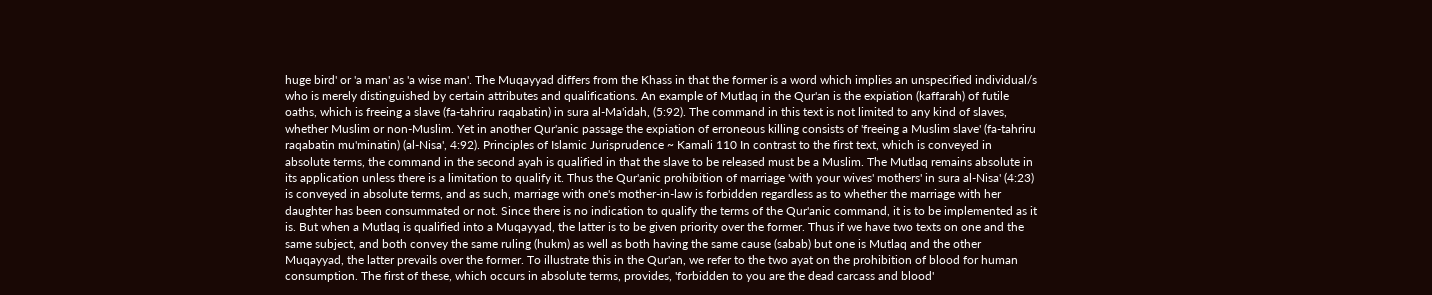huge bird' or 'a man' as 'a wise man'. The Muqayyad differs from the Khass in that the former is a word which implies an unspecified individual/s who is merely distinguished by certain attributes and qualifications. An example of Mutlaq in the Qur'an is the expiation (kaffarah) of futile oaths, which is freeing a slave (fa-tahriru raqabatin) in sura al-Ma'idah, (5:92). The command in this text is not limited to any kind of slaves, whether Muslim or non-Muslim. Yet in another Qur'anic passage the expiation of erroneous killing consists of 'freeing a Muslim slave' (fa-tahriru raqabatin mu'minatin) (al-Nisa', 4:92). Principles of Islamic Jurisprudence ~ Kamali 110 In contrast to the first text, which is conveyed in absolute terms, the command in the second ayah is qualified in that the slave to be released must be a Muslim. The Mutlaq remains absolute in its application unless there is a limitation to qualify it. Thus the Qur'anic prohibition of marriage 'with your wives' mothers' in sura al-Nisa' (4:23) is conveyed in absolute terms, and as such, marriage with one's mother-in-law is forbidden regardless as to whether the marriage with her daughter has been consummated or not. Since there is no indication to qualify the terms of the Qur'anic command, it is to be implemented as it is. But when a Mutlaq is qualified into a Muqayyad, the latter is to be given priority over the former. Thus if we have two texts on one and the same subject, and both convey the same ruling (hukm) as well as both having the same cause (sabab) but one is Mutlaq and the other Muqayyad, the latter prevails over the former. To illustrate this in the Qur'an, we refer to the two ayat on the prohibition of blood for human consumption. The first of these, which occurs in absolute terms, provides, 'forbidden to you are the dead carcass and blood'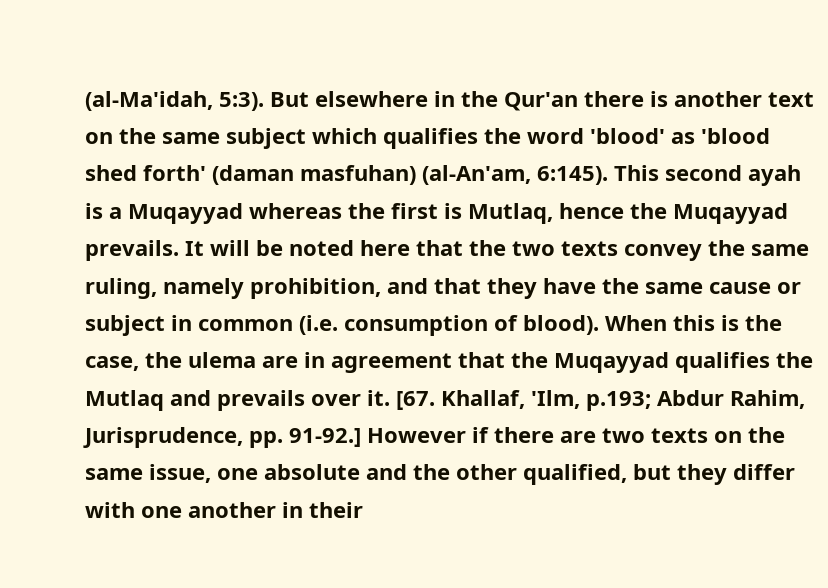(al-Ma'idah, 5:3). But elsewhere in the Qur'an there is another text on the same subject which qualifies the word 'blood' as 'blood shed forth' (daman masfuhan) (al-An'am, 6:145). This second ayah is a Muqayyad whereas the first is Mutlaq, hence the Muqayyad prevails. It will be noted here that the two texts convey the same ruling, namely prohibition, and that they have the same cause or subject in common (i.e. consumption of blood). When this is the case, the ulema are in agreement that the Muqayyad qualifies the Mutlaq and prevails over it. [67. Khallaf, 'Ilm, p.193; Abdur Rahim, Jurisprudence, pp. 91-92.] However if there are two texts on the same issue, one absolute and the other qualified, but they differ with one another in their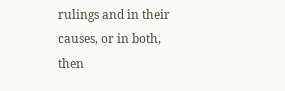rulings and in their causes, or in both, then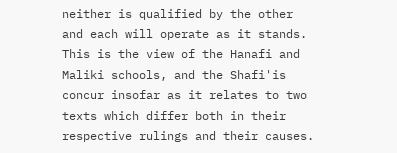neither is qualified by the other and each will operate as it stands. This is the view of the Hanafi and Maliki schools, and the Shafi'is concur insofar as it relates to two texts which differ both in their respective rulings and their causes.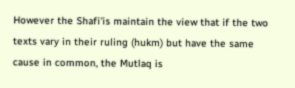However the Shafi'is maintain the view that if the two texts vary in their ruling (hukm) but have the same cause in common, the Mutlaq is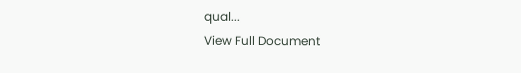qual...
View Full Document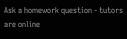Ask a homework question - tutors are online